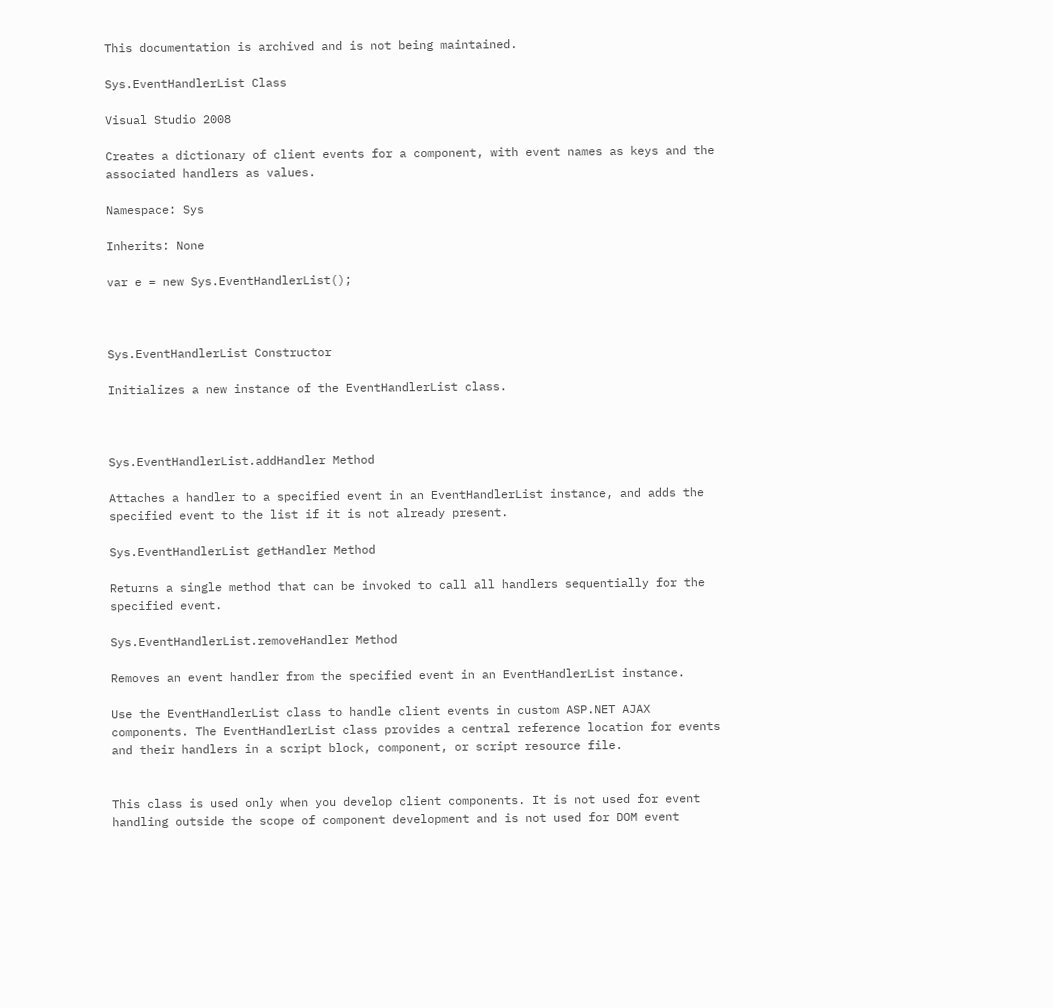This documentation is archived and is not being maintained.

Sys.EventHandlerList Class

Visual Studio 2008

Creates a dictionary of client events for a component, with event names as keys and the associated handlers as values.

Namespace: Sys

Inherits: None

var e = new Sys.EventHandlerList();



Sys.EventHandlerList Constructor

Initializes a new instance of the EventHandlerList class.



Sys.EventHandlerList.addHandler Method

Attaches a handler to a specified event in an EventHandlerList instance, and adds the specified event to the list if it is not already present.

Sys.EventHandlerList getHandler Method

Returns a single method that can be invoked to call all handlers sequentially for the specified event.

Sys.EventHandlerList.removeHandler Method

Removes an event handler from the specified event in an EventHandlerList instance.

Use the EventHandlerList class to handle client events in custom ASP.NET AJAX components. The EventHandlerList class provides a central reference location for events and their handlers in a script block, component, or script resource file.


This class is used only when you develop client components. It is not used for event handling outside the scope of component development and is not used for DOM event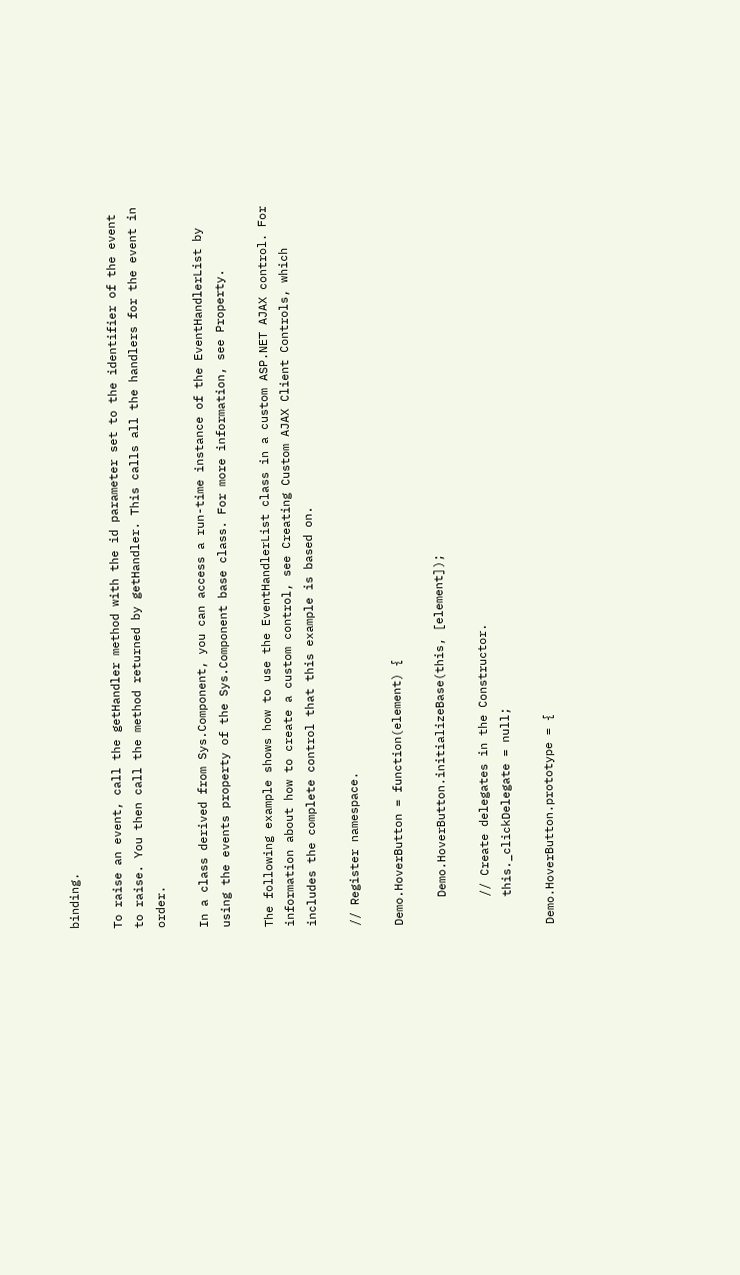binding.

To raise an event, call the getHandler method with the id parameter set to the identifier of the event to raise. You then call the method returned by getHandler. This calls all the handlers for the event in order.

In a class derived from Sys.Component, you can access a run-time instance of the EventHandlerList by using the events property of the Sys.Component base class. For more information, see Property.

The following example shows how to use the EventHandlerList class in a custom ASP.NET AJAX control. For information about how to create a custom control, see Creating Custom AJAX Client Controls, which includes the complete control that this example is based on.

// Register namespace.

Demo.HoverButton = function(element) {

    Demo.HoverButton.initializeBase(this, [element]);

    // Create delegates in the Constructor.
    this._clickDelegate = null;

Demo.HoverButton.prototype = {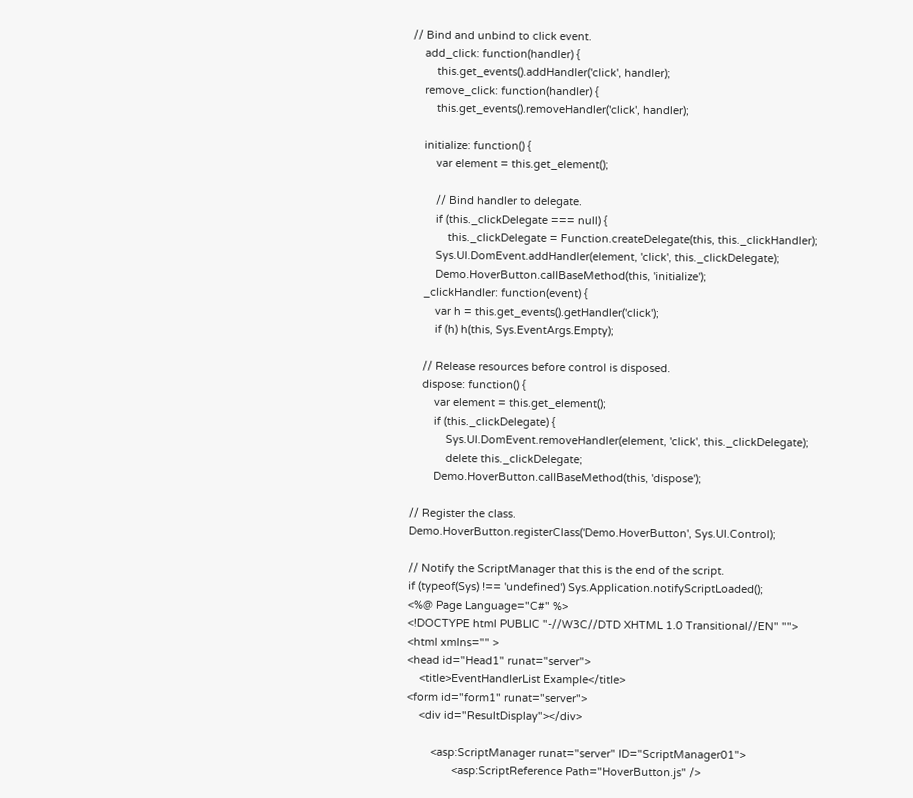// Bind and unbind to click event.
    add_click: function(handler) {
        this.get_events().addHandler('click', handler);
    remove_click: function(handler) {
        this.get_events().removeHandler('click', handler);

    initialize: function() {
        var element = this.get_element();

        // Bind handler to delegate.
        if (this._clickDelegate === null) {
            this._clickDelegate = Function.createDelegate(this, this._clickHandler);
        Sys.UI.DomEvent.addHandler(element, 'click', this._clickDelegate);
        Demo.HoverButton.callBaseMethod(this, 'initialize');
    _clickHandler: function(event) {
        var h = this.get_events().getHandler('click');
        if (h) h(this, Sys.EventArgs.Empty);

    // Release resources before control is disposed.
    dispose: function() {
        var element = this.get_element();
        if (this._clickDelegate) {
            Sys.UI.DomEvent.removeHandler(element, 'click', this._clickDelegate);
            delete this._clickDelegate;
        Demo.HoverButton.callBaseMethod(this, 'dispose');

// Register the class.
Demo.HoverButton.registerClass('Demo.HoverButton', Sys.UI.Control);

// Notify the ScriptManager that this is the end of the script.
if (typeof(Sys) !== 'undefined') Sys.Application.notifyScriptLoaded();
<%@ Page Language="C#" %>
<!DOCTYPE html PUBLIC "-//W3C//DTD XHTML 1.0 Transitional//EN" "">
<html xmlns="" >
<head id="Head1" runat="server">
    <title>EventHandlerList Example</title>
<form id="form1" runat="server">
    <div id="ResultDisplay"></div>

        <asp:ScriptManager runat="server" ID="ScriptManager01">
               <asp:ScriptReference Path="HoverButton.js" />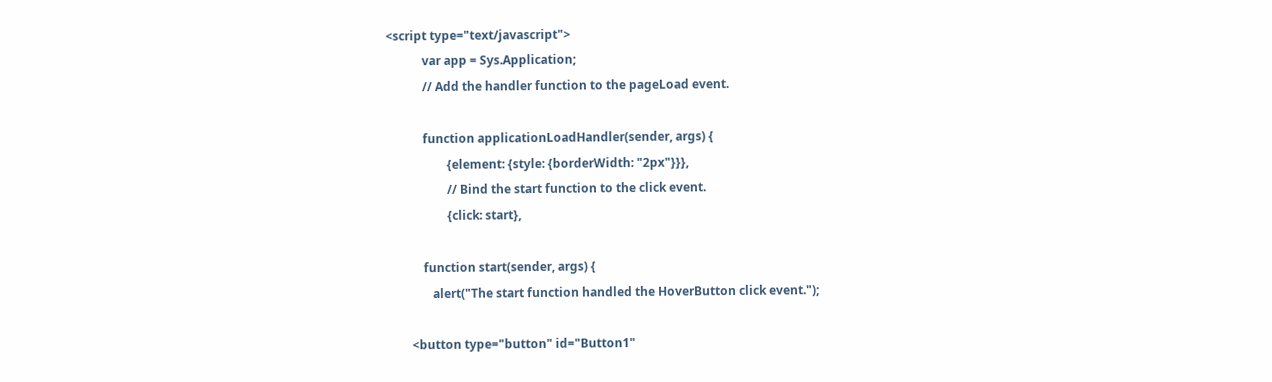<script type="text/javascript">
            var app = Sys.Application;
            // Add the handler function to the pageLoad event.

            function applicationLoadHandler(sender, args) {
                    {element: {style: {borderWidth: "2px"}}},
                    // Bind the start function to the click event.
                    {click: start},

            function start(sender, args) {
               alert("The start function handled the HoverButton click event.");

        <button type="button" id="Button1"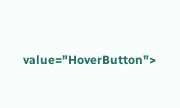value="HoverButton">